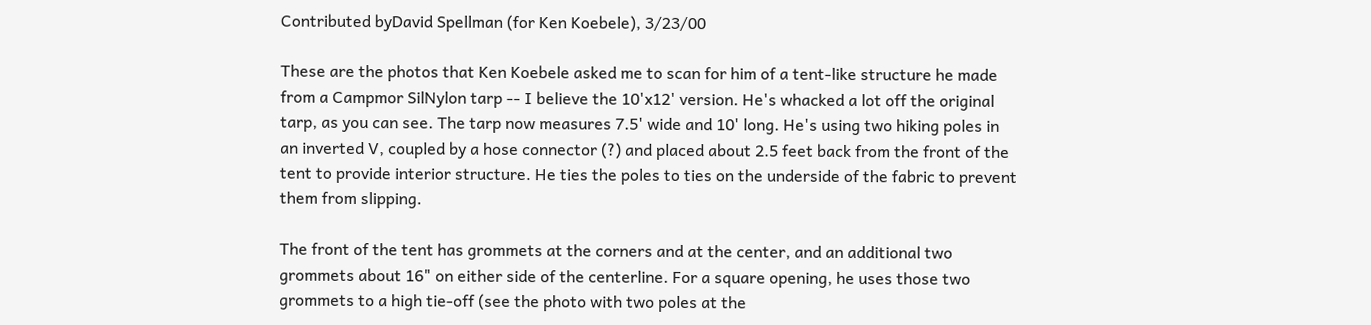Contributed byDavid Spellman (for Ken Koebele), 3/23/00

These are the photos that Ken Koebele asked me to scan for him of a tent-like structure he made from a Campmor SilNylon tarp -- I believe the 10'x12' version. He's whacked a lot off the original tarp, as you can see. The tarp now measures 7.5' wide and 10' long. He's using two hiking poles in an inverted V, coupled by a hose connector (?) and placed about 2.5 feet back from the front of the tent to provide interior structure. He ties the poles to ties on the underside of the fabric to prevent them from slipping.

The front of the tent has grommets at the corners and at the center, and an additional two grommets about 16" on either side of the centerline. For a square opening, he uses those two grommets to a high tie-off (see the photo with two poles at the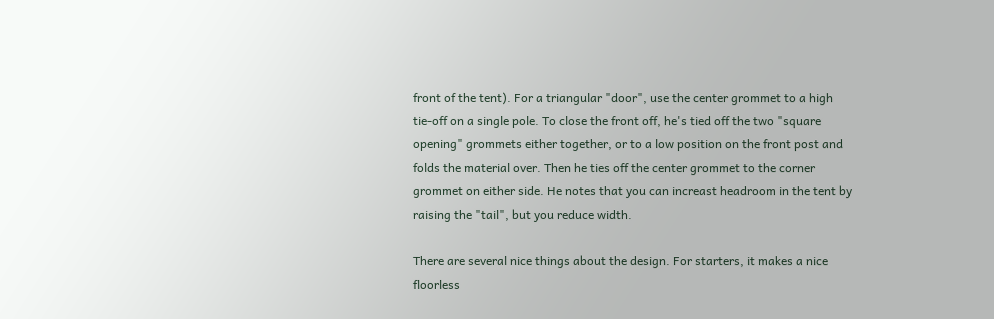front of the tent). For a triangular "door", use the center grommet to a high tie-off on a single pole. To close the front off, he's tied off the two "square opening" grommets either together, or to a low position on the front post and folds the material over. Then he ties off the center grommet to the corner grommet on either side. He notes that you can increast headroom in the tent by raising the "tail", but you reduce width.

There are several nice things about the design. For starters, it makes a nice floorless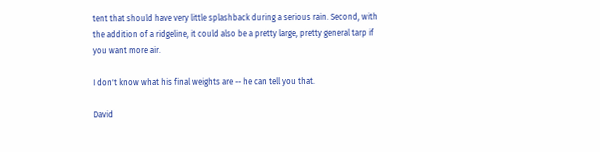tent that should have very little splashback during a serious rain. Second, with the addition of a ridgeline, it could also be a pretty large, pretty general tarp if you want more air.

I don't know what his final weights are -- he can tell you that.

David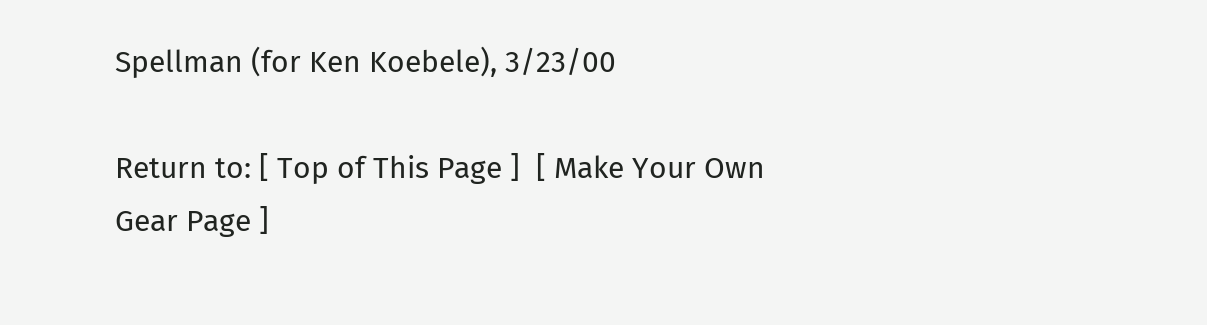Spellman (for Ken Koebele), 3/23/00

Return to: [ Top of This Page ]  [ Make Your Own Gear Page ]